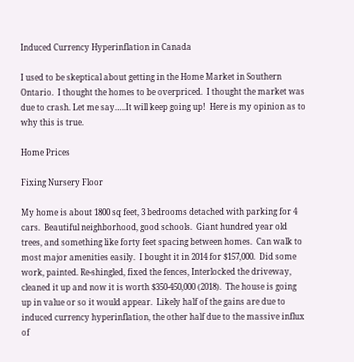Induced Currency Hyperinflation in Canada

I used to be skeptical about getting in the Home Market in Southern Ontario.  I thought the homes to be overpriced.  I thought the market was due to crash. Let me say…..It will keep going up!  Here is my opinion as to why this is true.

Home Prices

Fixing Nursery Floor

My home is about 1800 sq feet, 3 bedrooms detached with parking for 4 cars.  Beautiful neighborhood, good schools.  Giant hundred year old trees, and something like forty feet spacing between homes.  Can walk to most major amenities easily.  I bought it in 2014 for $157,000.  Did some work, painted. Re-shingled, fixed the fences, Interlocked the driveway, cleaned it up and now it is worth $350-450,000 (2018).  The house is going up in value or so it would appear.  Likely half of the gains are due to induced currency hyperinflation, the other half due to the massive influx of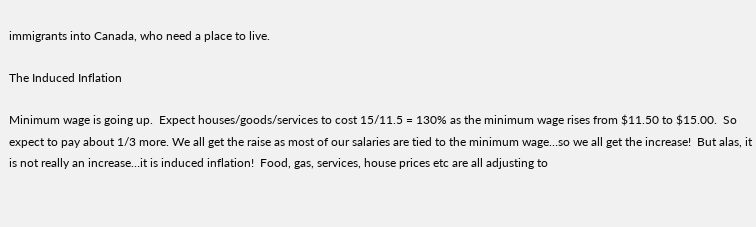immigrants into Canada, who need a place to live.

The Induced Inflation

Minimum wage is going up.  Expect houses/goods/services to cost 15/11.5 = 130% as the minimum wage rises from $11.50 to $15.00.  So expect to pay about 1/3 more. We all get the raise as most of our salaries are tied to the minimum wage…so we all get the increase!  But alas, it is not really an increase…it is induced inflation!  Food, gas, services, house prices etc are all adjusting to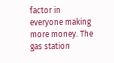factor in everyone making more money. The gas station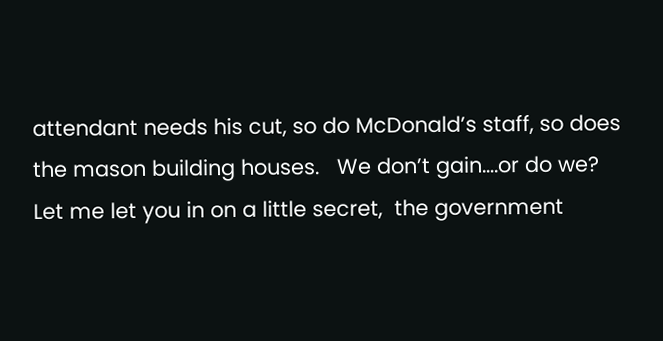attendant needs his cut, so do McDonald’s staff, so does the mason building houses.   We don’t gain….or do we? Let me let you in on a little secret,  the government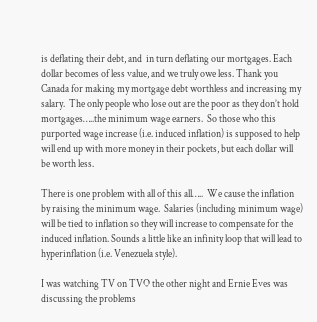is deflating their debt, and  in turn deflating our mortgages. Each dollar becomes of less value, and we truly owe less. Thank you Canada for making my mortgage debt worthless and increasing my salary.  The only people who lose out are the poor as they don’t hold mortgages…..the minimum wage earners.  So those who this purported wage increase (i.e. induced inflation) is supposed to help will end up with more money in their pockets, but each dollar will be worth less.

There is one problem with all of this all…..  We cause the inflation by raising the minimum wage.  Salaries (including minimum wage) will be tied to inflation so they will increase to compensate for the induced inflation. Sounds a little like an infinity loop that will lead to hyperinflation (i.e. Venezuela style).

I was watching TV on TVO the other night and Ernie Eves was discussing the problems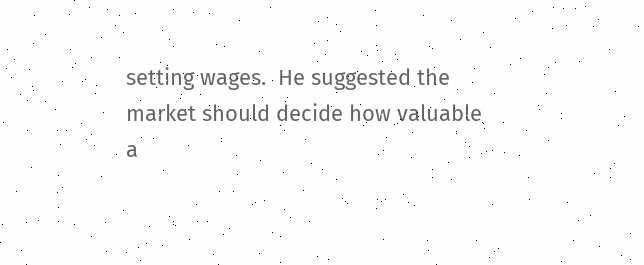setting wages.  He suggested the market should decide how valuable a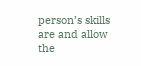person’s skills are and allow the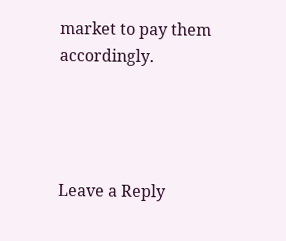market to pay them accordingly.




Leave a Reply